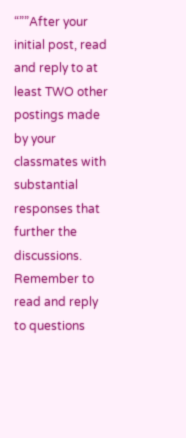“””After your initial post, read and reply to at least TWO other postings made by your classmates with substantial responses that further the discussions. Remember to read and reply to questions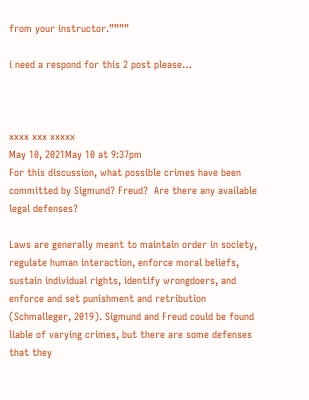from your instructor.””””

i need a respond for this 2 post please…



xxxx xxx xxxxx
May 10, 2021May 10 at 9:37pm
For this discussion, what possible crimes have been committed by Sigmund? Freud?  Are there any available legal defenses?

Laws are generally meant to maintain order in society, regulate human interaction, enforce moral beliefs, sustain individual rights, identify wrongdoers, and enforce and set punishment and retribution (Schmalleger, 2019). Sigmund and Freud could be found liable of varying crimes, but there are some defenses that they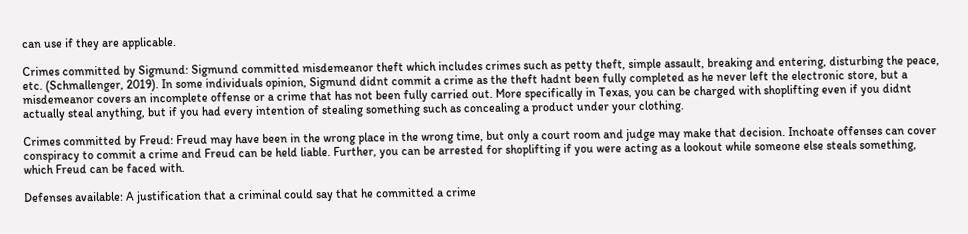can use if they are applicable.

Crimes committed by Sigmund: Sigmund committed misdemeanor theft which includes crimes such as petty theft, simple assault, breaking and entering, disturbing the peace, etc. (Schmallenger, 2019). In some individuals opinion, Sigmund didnt commit a crime as the theft hadnt been fully completed as he never left the electronic store, but a misdemeanor covers an incomplete offense or a crime that has not been fully carried out. More specifically in Texas, you can be charged with shoplifting even if you didnt actually steal anything, but if you had every intention of stealing something such as concealing a product under your clothing.

Crimes committed by Freud: Freud may have been in the wrong place in the wrong time, but only a court room and judge may make that decision. Inchoate offenses can cover conspiracy to commit a crime and Freud can be held liable. Further, you can be arrested for shoplifting if you were acting as a lookout while someone else steals something, which Freud can be faced with.

Defenses available: A justification that a criminal could say that he committed a crime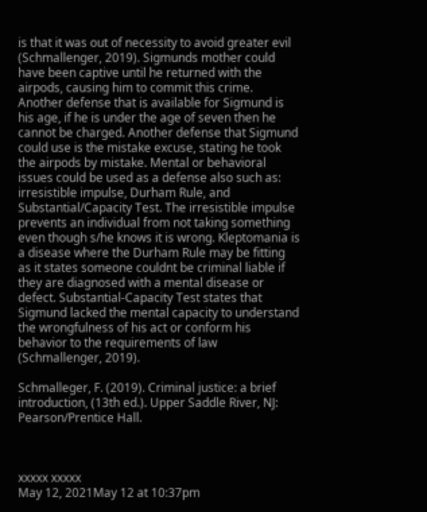is that it was out of necessity to avoid greater evil (Schmallenger, 2019). Sigmunds mother could have been captive until he returned with the airpods, causing him to commit this crime. Another defense that is available for Sigmund is his age, if he is under the age of seven then he cannot be charged. Another defense that Sigmund could use is the mistake excuse, stating he took the airpods by mistake. Mental or behavioral issues could be used as a defense also such as: irresistible impulse, Durham Rule, and Substantial/Capacity Test. The irresistible impulse prevents an individual from not taking something even though s/he knows it is wrong. Kleptomania is a disease where the Durham Rule may be fitting as it states someone couldnt be criminal liable if they are diagnosed with a mental disease or defect. Substantial-Capacity Test states that Sigmund lacked the mental capacity to understand the wrongfulness of his act or conform his behavior to the requirements of law (Schmallenger, 2019).

Schmalleger, F. (2019). Criminal justice: a brief introduction, (13th ed.). Upper Saddle River, NJ: Pearson/Prentice Hall.



xxxxx xxxxx
May 12, 2021May 12 at 10:37pm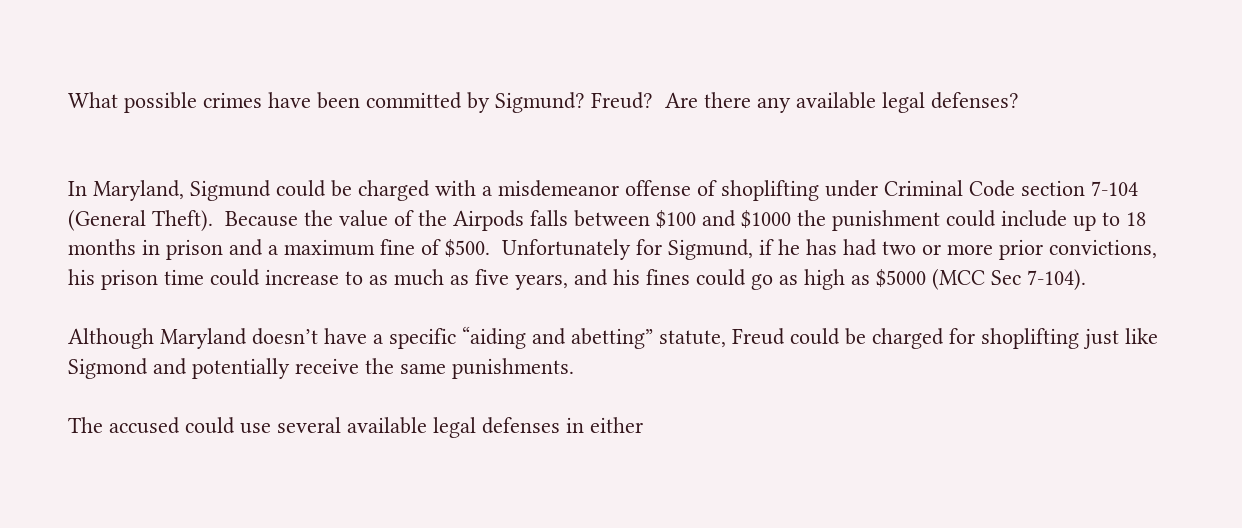What possible crimes have been committed by Sigmund? Freud?  Are there any available legal defenses?


In Maryland, Sigmund could be charged with a misdemeanor offense of shoplifting under Criminal Code section 7-104 (General Theft).  Because the value of the Airpods falls between $100 and $1000 the punishment could include up to 18 months in prison and a maximum fine of $500.  Unfortunately for Sigmund, if he has had two or more prior convictions, his prison time could increase to as much as five years, and his fines could go as high as $5000 (MCC Sec 7-104).

Although Maryland doesn’t have a specific “aiding and abetting” statute, Freud could be charged for shoplifting just like Sigmond and potentially receive the same punishments.

The accused could use several available legal defenses in either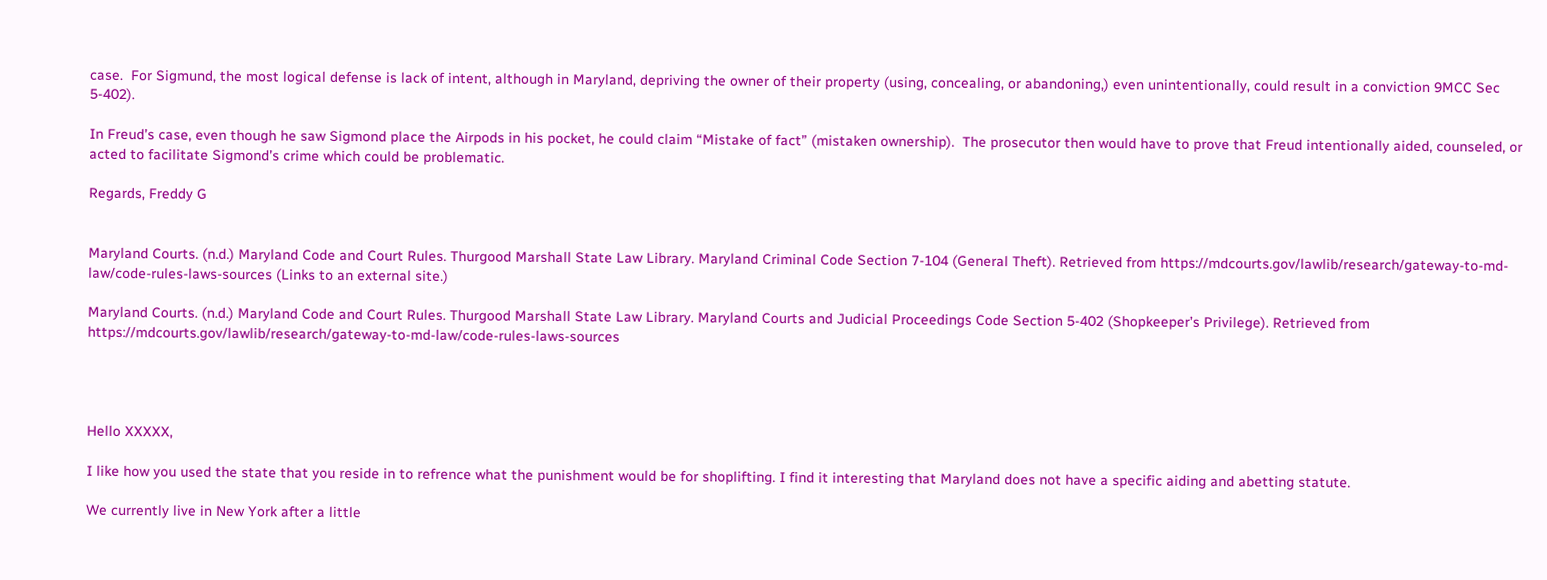case.  For Sigmund, the most logical defense is lack of intent, although in Maryland, depriving the owner of their property (using, concealing, or abandoning,) even unintentionally, could result in a conviction 9MCC Sec 5-402).

In Freud’s case, even though he saw Sigmond place the Airpods in his pocket, he could claim “Mistake of fact” (mistaken ownership).  The prosecutor then would have to prove that Freud intentionally aided, counseled, or acted to facilitate Sigmond’s crime which could be problematic.

Regards, Freddy G


Maryland Courts. (n.d.) Maryland Code and Court Rules. Thurgood Marshall State Law Library. Maryland Criminal Code Section 7-104 (General Theft). Retrieved from https://mdcourts.gov/lawlib/research/gateway-to-md-law/code-rules-laws-sources (Links to an external site.)

Maryland Courts. (n.d.) Maryland Code and Court Rules. Thurgood Marshall State Law Library. Maryland Courts and Judicial Proceedings Code Section 5-402 (Shopkeeper’s Privilege). Retrieved from https://mdcourts.gov/lawlib/research/gateway-to-md-law/code-rules-laws-sources




Hello XXXXX,

I like how you used the state that you reside in to refrence what the punishment would be for shoplifting. I find it interesting that Maryland does not have a specific aiding and abetting statute.

We currently live in New York after a little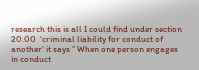research this is all I could find under section 20.00  ‘criminal liability for conduct of another’ it says ” When one person engages in conduct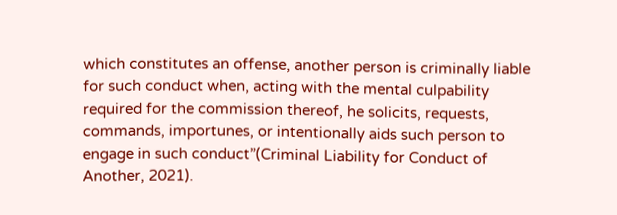which constitutes an offense, another person is criminally liable for such conduct when, acting with the mental culpability required for the commission thereof, he solicits, requests, commands, importunes, or intentionally aids such person to engage in such conduct”(Criminal Liability for Conduct of Another, 2021).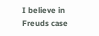I believe in Freuds case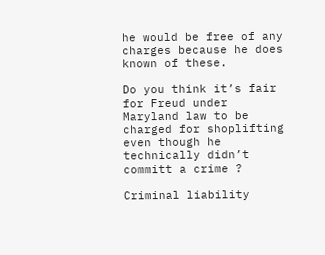he would be free of any charges because he does known of these.

Do you think it’s fair for Freud under Maryland law to be charged for shoplifting even though he technically didn’t committ a crime ?

Criminal liability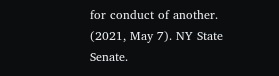for conduct of another. (2021, May 7). NY State Senate.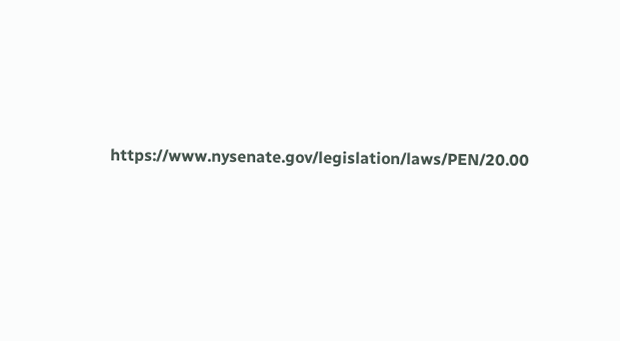https://www.nysenate.gov/legislation/laws/PEN/20.00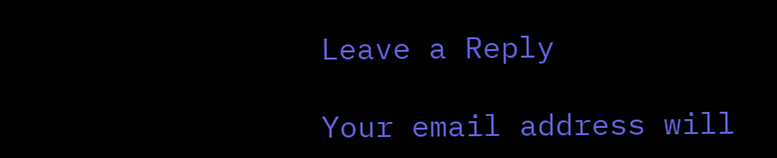Leave a Reply

Your email address will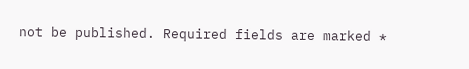not be published. Required fields are marked *